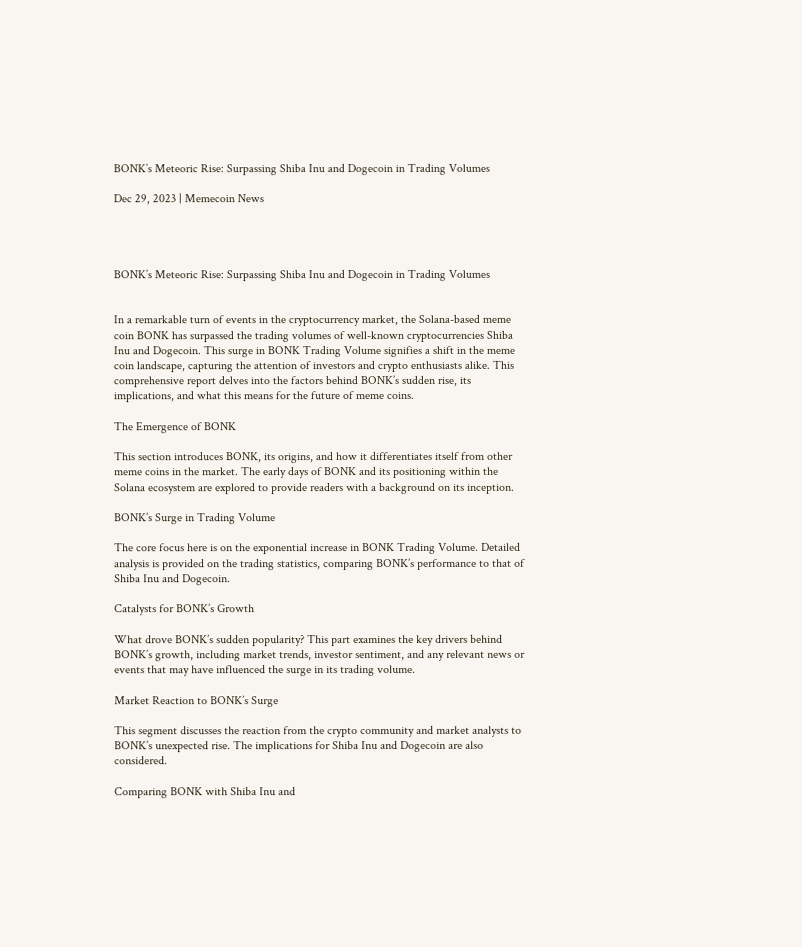BONK’s Meteoric Rise: Surpassing Shiba Inu and Dogecoin in Trading Volumes

Dec 29, 2023 | Memecoin News




BONK’s Meteoric Rise: Surpassing Shiba Inu and Dogecoin in Trading Volumes


In a remarkable turn of events in the cryptocurrency market, the Solana-based meme coin BONK has surpassed the trading volumes of well-known cryptocurrencies Shiba Inu and Dogecoin. This surge in BONK Trading Volume signifies a shift in the meme coin landscape, capturing the attention of investors and crypto enthusiasts alike. This comprehensive report delves into the factors behind BONK’s sudden rise, its implications, and what this means for the future of meme coins.

The Emergence of BONK

This section introduces BONK, its origins, and how it differentiates itself from other meme coins in the market. The early days of BONK and its positioning within the Solana ecosystem are explored to provide readers with a background on its inception.

BONK’s Surge in Trading Volume

The core focus here is on the exponential increase in BONK Trading Volume. Detailed analysis is provided on the trading statistics, comparing BONK’s performance to that of Shiba Inu and Dogecoin.

Catalysts for BONK’s Growth

What drove BONK’s sudden popularity? This part examines the key drivers behind BONK’s growth, including market trends, investor sentiment, and any relevant news or events that may have influenced the surge in its trading volume.

Market Reaction to BONK’s Surge

This segment discusses the reaction from the crypto community and market analysts to BONK’s unexpected rise. The implications for Shiba Inu and Dogecoin are also considered.

Comparing BONK with Shiba Inu and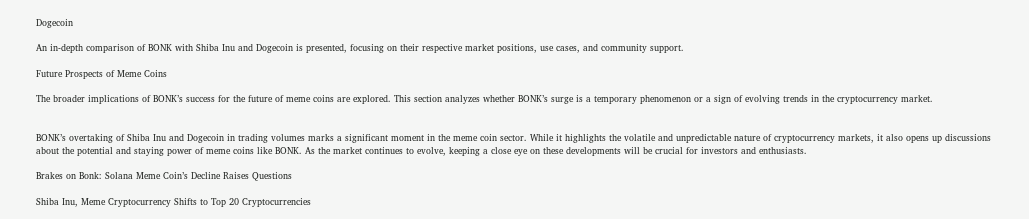Dogecoin

An in-depth comparison of BONK with Shiba Inu and Dogecoin is presented, focusing on their respective market positions, use cases, and community support.

Future Prospects of Meme Coins

The broader implications of BONK’s success for the future of meme coins are explored. This section analyzes whether BONK’s surge is a temporary phenomenon or a sign of evolving trends in the cryptocurrency market.


BONK’s overtaking of Shiba Inu and Dogecoin in trading volumes marks a significant moment in the meme coin sector. While it highlights the volatile and unpredictable nature of cryptocurrency markets, it also opens up discussions about the potential and staying power of meme coins like BONK. As the market continues to evolve, keeping a close eye on these developments will be crucial for investors and enthusiasts.

Brakes on Bonk: Solana Meme Coin’s Decline Raises Questions

Shiba Inu, Meme Cryptocurrency Shifts to Top 20 Cryptocurrencies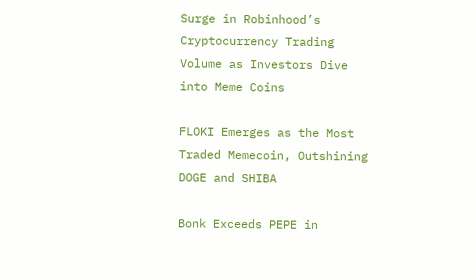Surge in Robinhood’s Cryptocurrency Trading Volume as Investors Dive into Meme Coins

FLOKI Emerges as the Most Traded Memecoin, Outshining DOGE and SHIBA

Bonk Exceeds PEPE in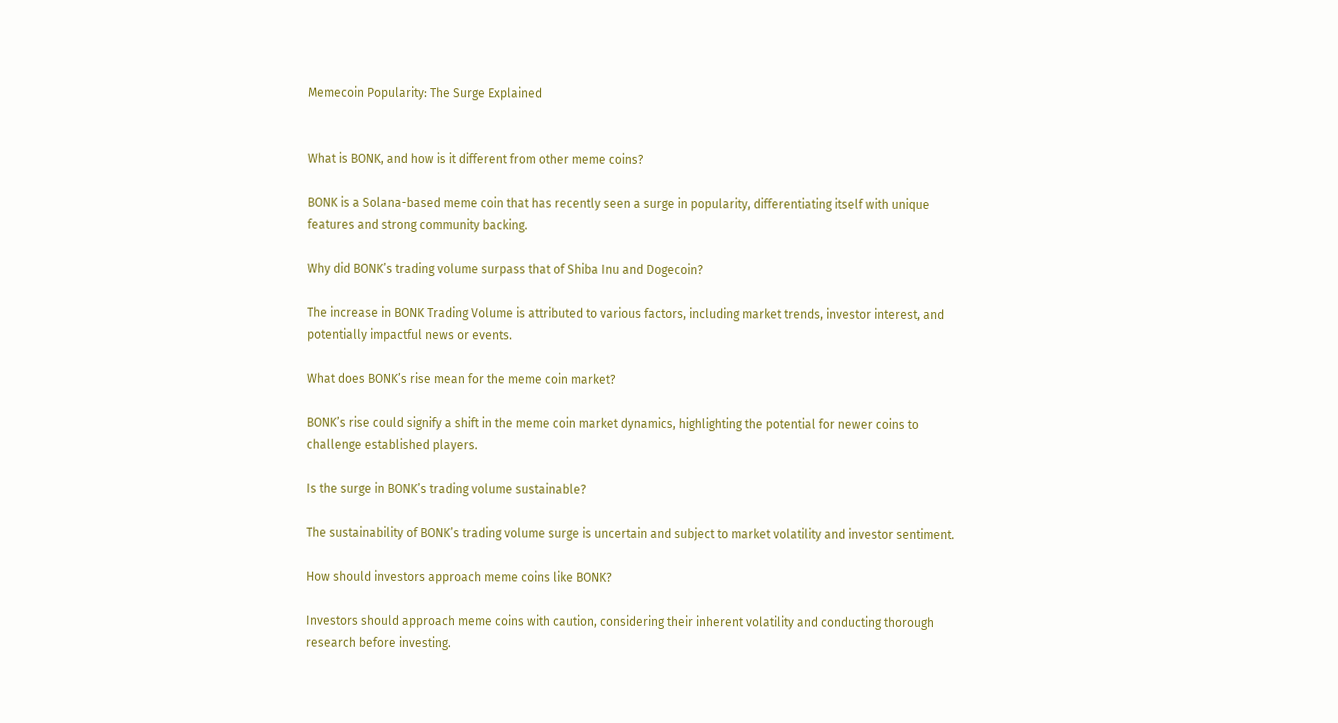Memecoin Popularity: The Surge Explained


What is BONK, and how is it different from other meme coins?

BONK is a Solana-based meme coin that has recently seen a surge in popularity, differentiating itself with unique features and strong community backing.

Why did BONK’s trading volume surpass that of Shiba Inu and Dogecoin?

The increase in BONK Trading Volume is attributed to various factors, including market trends, investor interest, and potentially impactful news or events.

What does BONK’s rise mean for the meme coin market?

BONK’s rise could signify a shift in the meme coin market dynamics, highlighting the potential for newer coins to challenge established players.

Is the surge in BONK’s trading volume sustainable?

The sustainability of BONK’s trading volume surge is uncertain and subject to market volatility and investor sentiment.

How should investors approach meme coins like BONK?

Investors should approach meme coins with caution, considering their inherent volatility and conducting thorough research before investing.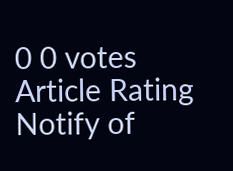0 0 votes
Article Rating
Notify of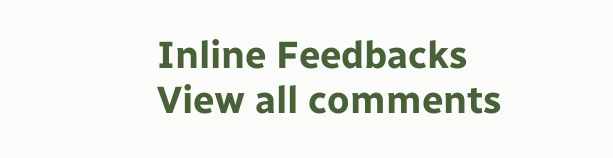Inline Feedbacks
View all comments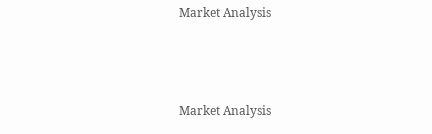Market Analysis



Market Analysis